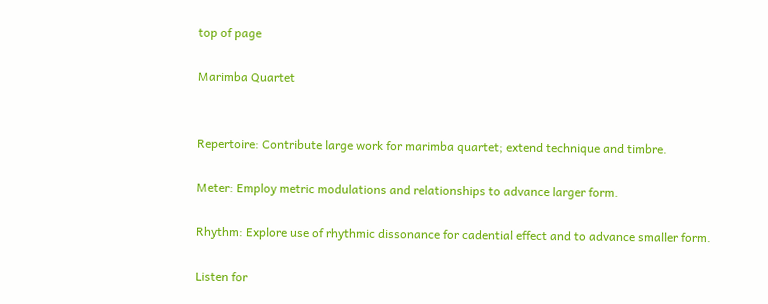top of page

Marimba Quartet


Repertoire: Contribute large work for marimba quartet; extend technique and timbre.

Meter: Employ metric modulations and relationships to advance larger form.

Rhythm: Explore use of rhythmic dissonance for cadential effect and to advance smaller form.

Listen for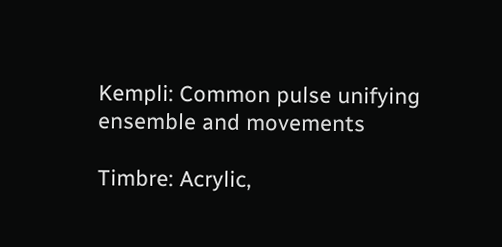Kempli: Common pulse unifying ensemble and movements

Timbre: Acrylic,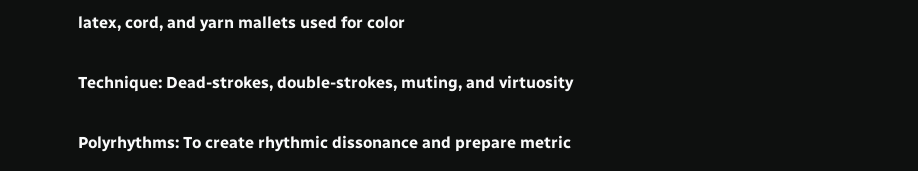latex, cord, and yarn mallets used for color

Technique: Dead-strokes, double-strokes, muting, and virtuosity

Polyrhythms: To create rhythmic dissonance and prepare metric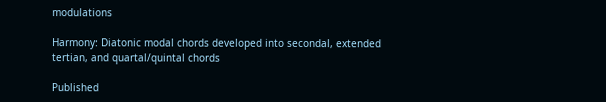modulations

Harmony: Diatonic modal chords developed into secondal, extended tertian, and quartal/quintal chords

Published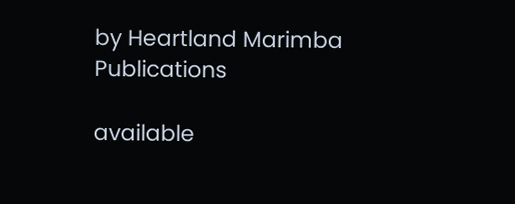by Heartland Marimba Publications

available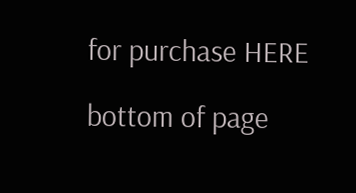for purchase HERE

bottom of page